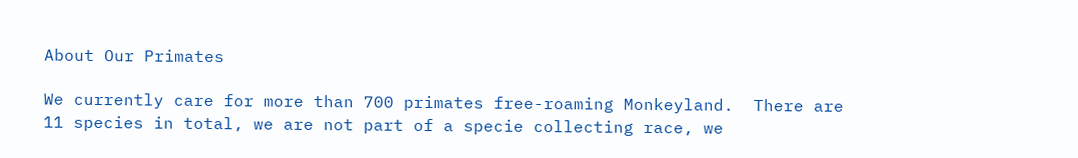About Our Primates

We currently care for more than 700 primates free-roaming Monkeyland.  There are 11 species in total, we are not part of a specie collecting race, we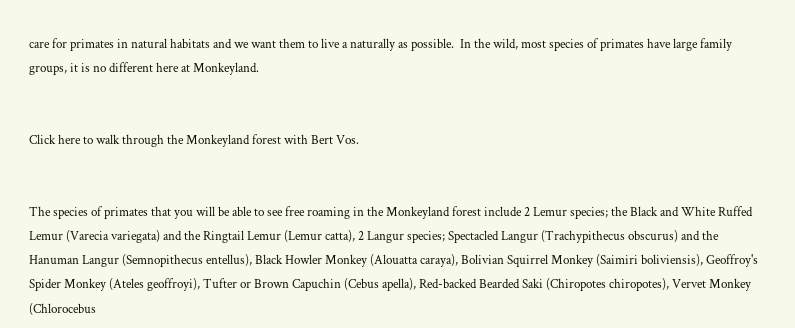care for primates in natural habitats and we want them to live a naturally as possible.  In the wild, most species of primates have large family groups, it is no different here at Monkeyland.


Click here to walk through the Monkeyland forest with Bert Vos.


The species of primates that you will be able to see free roaming in the Monkeyland forest include 2 Lemur species; the Black and White Ruffed Lemur (Varecia variegata) and the Ringtail Lemur (Lemur catta), 2 Langur species; Spectacled Langur (Trachypithecus obscurus) and the Hanuman Langur (Semnopithecus entellus), Black Howler Monkey (Alouatta caraya), Bolivian Squirrel Monkey (Saimiri boliviensis), Geoffroy's Spider Monkey (Ateles geoffroyi), Tufter or Brown Capuchin (Cebus apella), Red-backed Bearded Saki (Chiropotes chiropotes), Vervet Monkey (Chlorocebus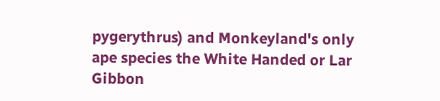pygerythrus) and Monkeyland's only ape species the White Handed or Lar Gibbon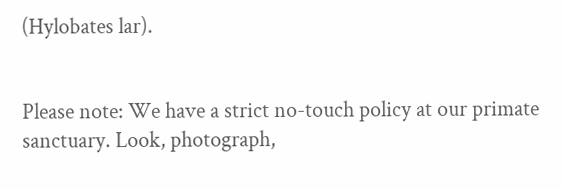(Hylobates lar).


Please note: We have a strict no-touch policy at our primate sanctuary. Look, photograph,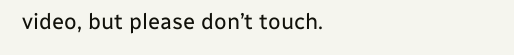video, but please don’t touch.